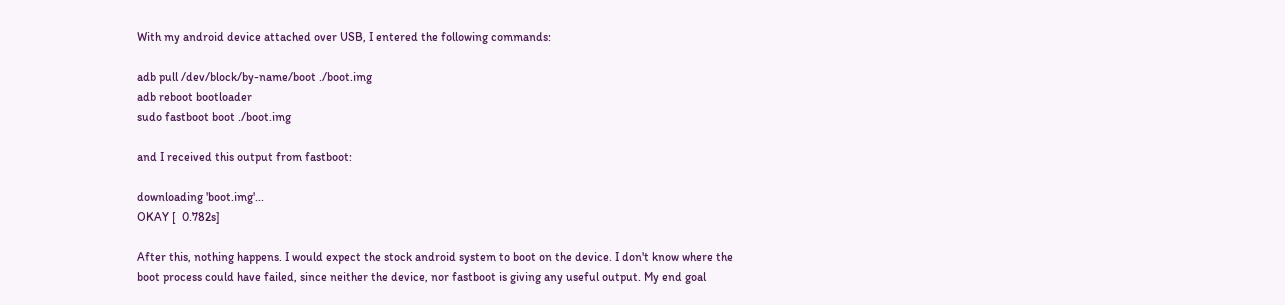With my android device attached over USB, I entered the following commands:

adb pull /dev/block/by-name/boot ./boot.img
adb reboot bootloader
sudo fastboot boot ./boot.img

and I received this output from fastboot:

downloading 'boot.img'...
OKAY [  0.782s]

After this, nothing happens. I would expect the stock android system to boot on the device. I don't know where the boot process could have failed, since neither the device, nor fastboot is giving any useful output. My end goal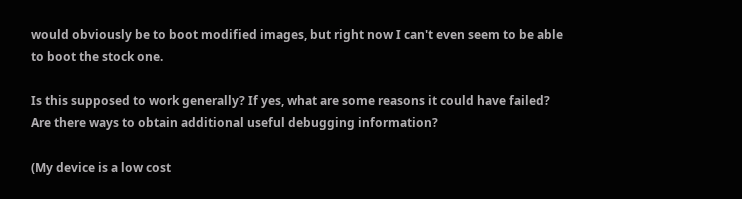would obviously be to boot modified images, but right now I can't even seem to be able to boot the stock one.

Is this supposed to work generally? If yes, what are some reasons it could have failed? Are there ways to obtain additional useful debugging information?

(My device is a low cost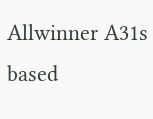Allwinner A31s based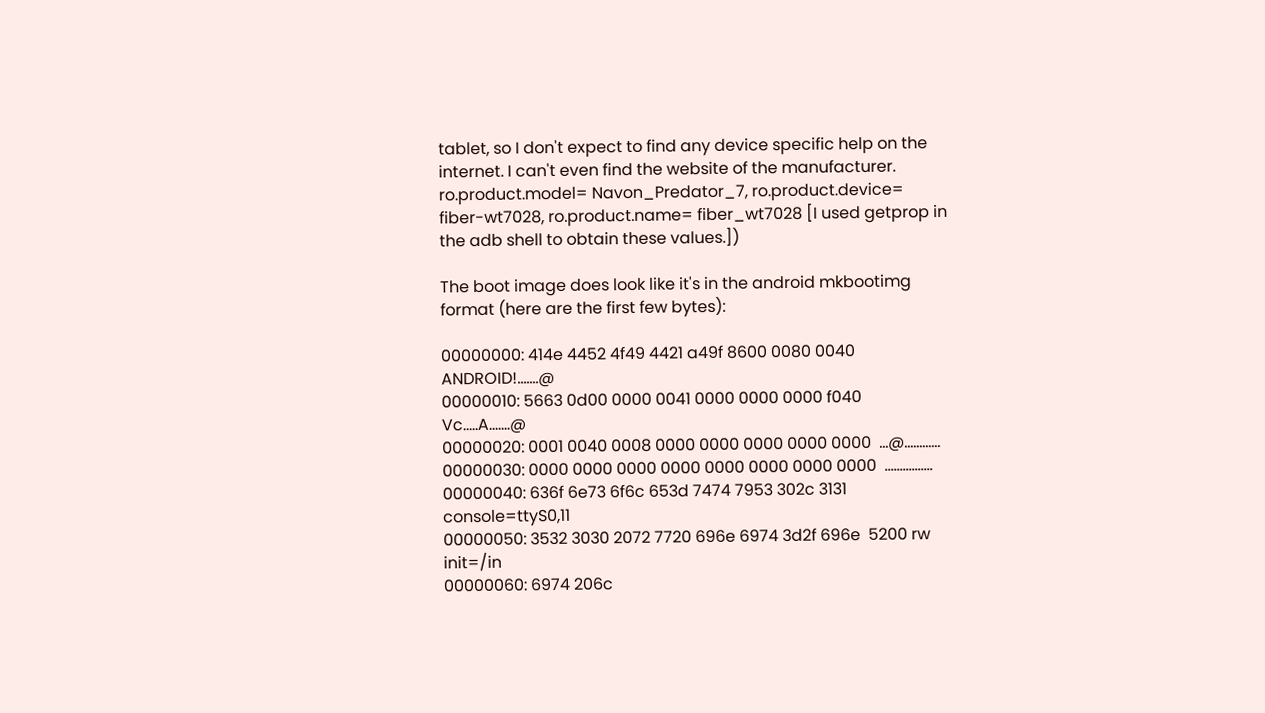tablet, so I don't expect to find any device specific help on the internet. I can't even find the website of the manufacturer. ro.product.model= Navon_Predator_7, ro.product.device= fiber-wt7028, ro.product.name= fiber_wt7028 [I used getprop in the adb shell to obtain these values.])

The boot image does look like it's in the android mkbootimg format (here are the first few bytes):

00000000: 414e 4452 4f49 4421 a49f 8600 0080 0040  ANDROID!.......@
00000010: 5663 0d00 0000 0041 0000 0000 0000 f040  Vc.....A.......@
00000020: 0001 0040 0008 0000 0000 0000 0000 0000  ...@............
00000030: 0000 0000 0000 0000 0000 0000 0000 0000  ................
00000040: 636f 6e73 6f6c 653d 7474 7953 302c 3131  console=ttyS0,11
00000050: 3532 3030 2072 7720 696e 6974 3d2f 696e  5200 rw init=/in
00000060: 6974 206c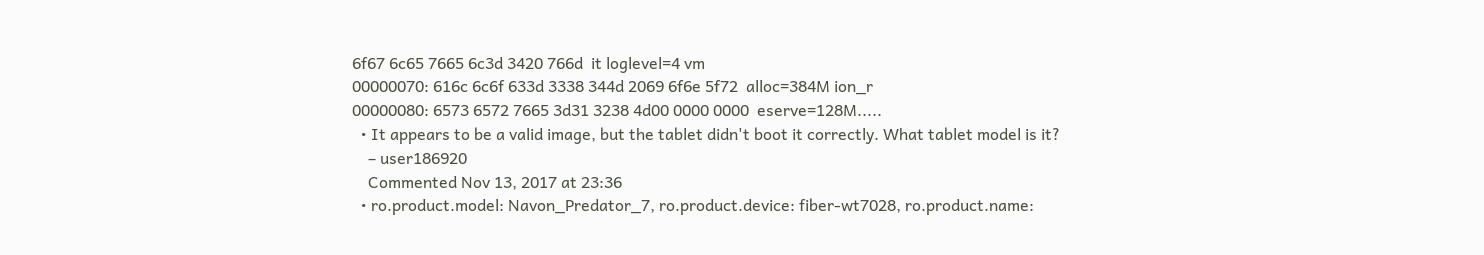6f67 6c65 7665 6c3d 3420 766d  it loglevel=4 vm
00000070: 616c 6c6f 633d 3338 344d 2069 6f6e 5f72  alloc=384M ion_r
00000080: 6573 6572 7665 3d31 3238 4d00 0000 0000  eserve=128M.....
  • It appears to be a valid image, but the tablet didn't boot it correctly. What tablet model is it?
    – user186920
    Commented Nov 13, 2017 at 23:36
  • ro.product.model: Navon_Predator_7, ro.product.device: fiber-wt7028, ro.product.name: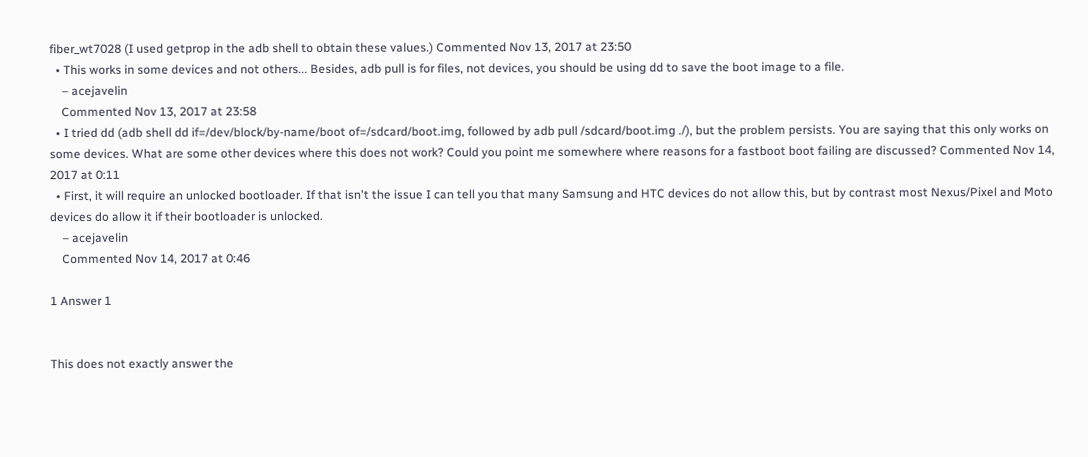fiber_wt7028 (I used getprop in the adb shell to obtain these values.) Commented Nov 13, 2017 at 23:50
  • This works in some devices and not others... Besides, adb pull is for files, not devices, you should be using dd to save the boot image to a file.
    – acejavelin
    Commented Nov 13, 2017 at 23:58
  • I tried dd (adb shell dd if=/dev/block/by-name/boot of=/sdcard/boot.img, followed by adb pull /sdcard/boot.img ./), but the problem persists. You are saying that this only works on some devices. What are some other devices where this does not work? Could you point me somewhere where reasons for a fastboot boot failing are discussed? Commented Nov 14, 2017 at 0:11
  • First, it will require an unlocked bootloader. If that isn't the issue I can tell you that many Samsung and HTC devices do not allow this, but by contrast most Nexus/Pixel and Moto devices do allow it if their bootloader is unlocked.
    – acejavelin
    Commented Nov 14, 2017 at 0:46

1 Answer 1


This does not exactly answer the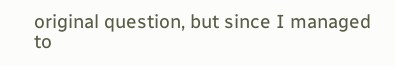original question, but since I managed to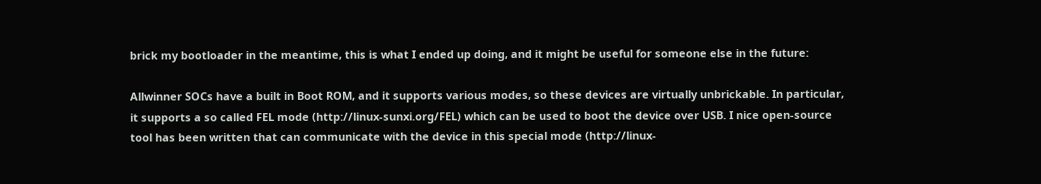brick my bootloader in the meantime, this is what I ended up doing, and it might be useful for someone else in the future:

Allwinner SOCs have a built in Boot ROM, and it supports various modes, so these devices are virtually unbrickable. In particular, it supports a so called FEL mode (http://linux-sunxi.org/FEL) which can be used to boot the device over USB. I nice open-source tool has been written that can communicate with the device in this special mode (http://linux-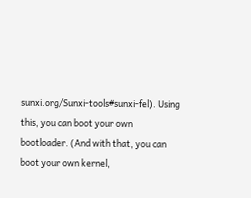sunxi.org/Sunxi-tools#sunxi-fel). Using this, you can boot your own bootloader. (And with that, you can boot your own kernel,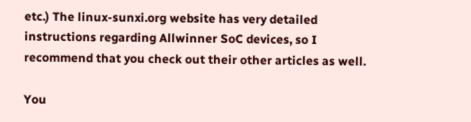etc.) The linux-sunxi.org website has very detailed instructions regarding Allwinner SoC devices, so I recommend that you check out their other articles as well.

You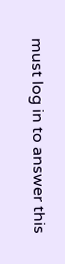must log in to answer this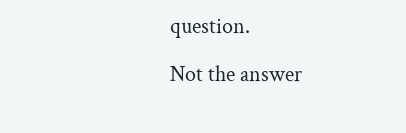question.

Not the answer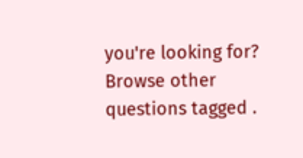you're looking for? Browse other questions tagged .